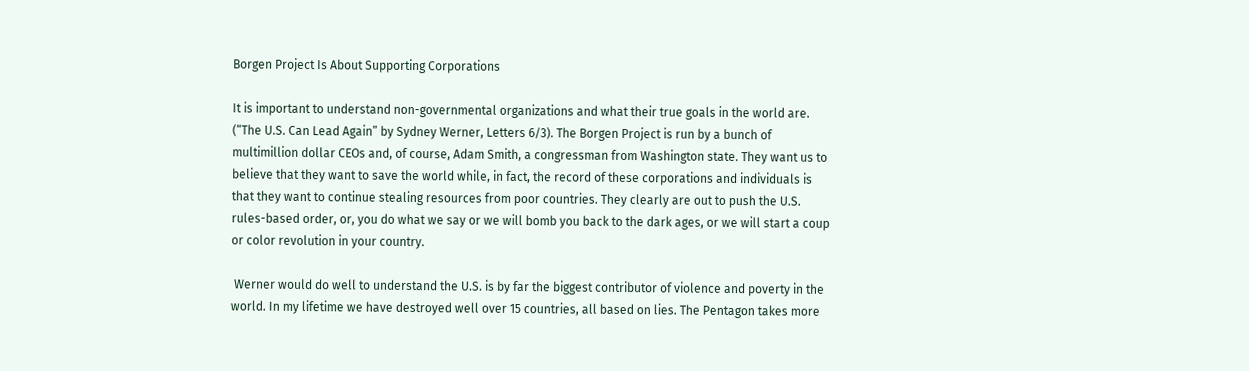Borgen Project Is About Supporting Corporations

It is important to understand non-governmental organizations and what their true goals in the world are. (“The U.S. Can Lead Again” by Sydney Werner, Letters 6/3). The Borgen Project is run by a bunch of multimillion dollar CEOs and, of course, Adam Smith, a congressman from Washington state. They want us to believe that they want to save the world while, in fact, the record of these corporations and individuals is that they want to continue stealing resources from poor countries. They clearly are out to push the U.S. rules-based order, or, you do what we say or we will bomb you back to the dark ages, or we will start a coup or color revolution in your country.

 Werner would do well to understand the U.S. is by far the biggest contributor of violence and poverty in the world. In my lifetime we have destroyed well over 15 countries, all based on lies. The Pentagon takes more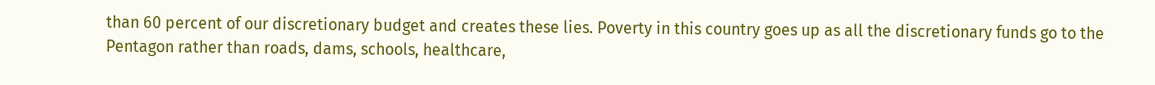than 60 percent of our discretionary budget and creates these lies. Poverty in this country goes up as all the discretionary funds go to the Pentagon rather than roads, dams, schools, healthcare,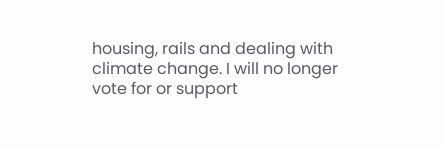housing, rails and dealing with climate change. I will no longer vote for or support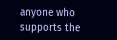anyone who supports the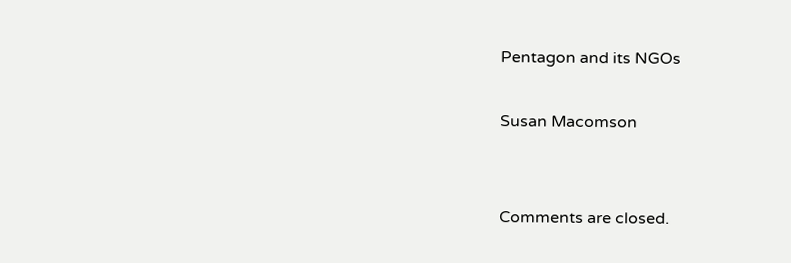Pentagon and its NGOs

Susan Macomson


Comments are closed.